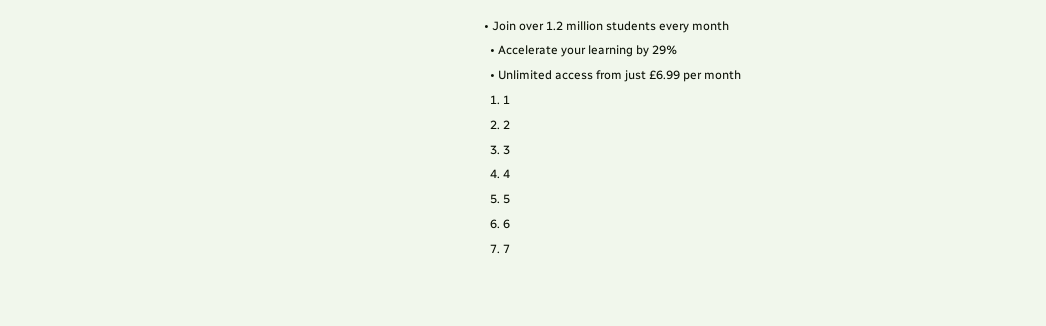• Join over 1.2 million students every month
  • Accelerate your learning by 29%
  • Unlimited access from just £6.99 per month
  1. 1
  2. 2
  3. 3
  4. 4
  5. 5
  6. 6
  7. 7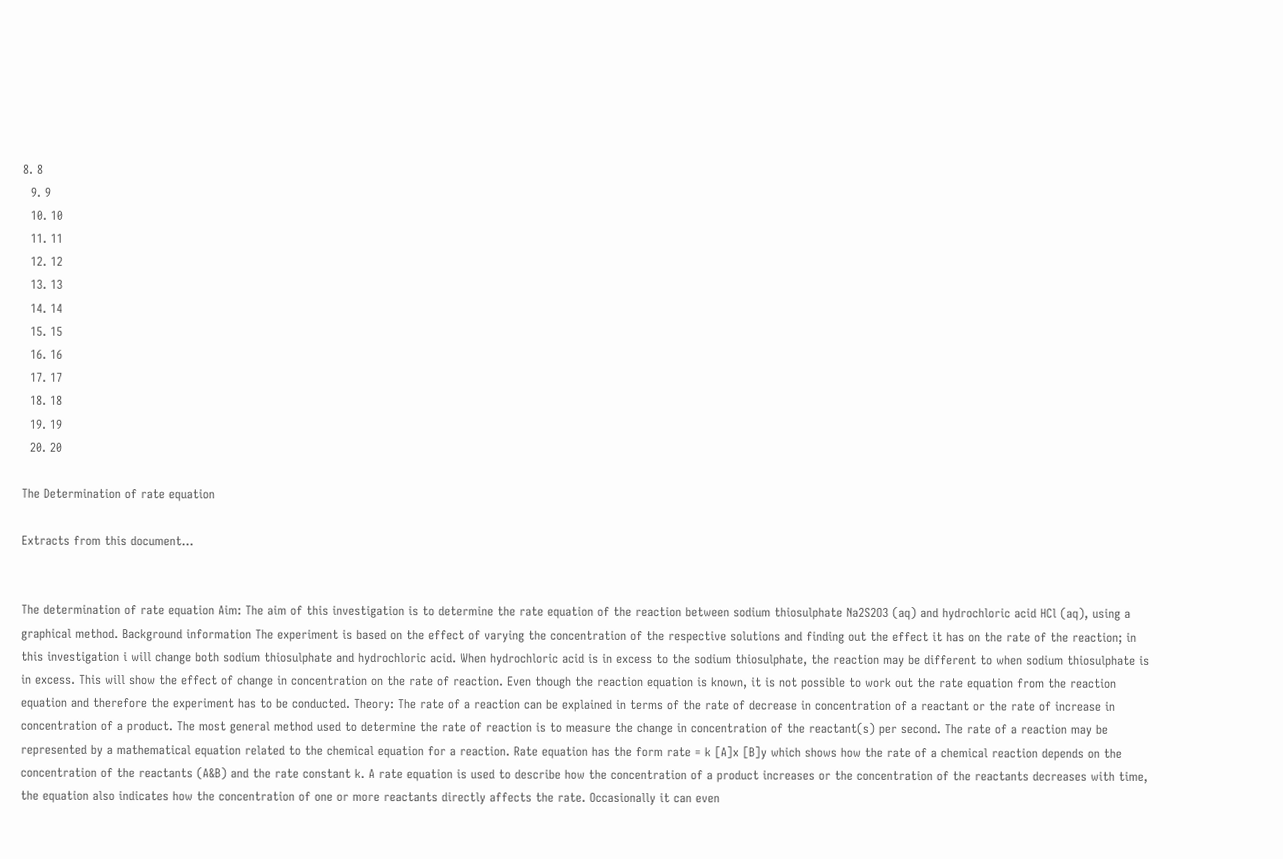8. 8
  9. 9
  10. 10
  11. 11
  12. 12
  13. 13
  14. 14
  15. 15
  16. 16
  17. 17
  18. 18
  19. 19
  20. 20

The Determination of rate equation

Extracts from this document...


The determination of rate equation Aim: The aim of this investigation is to determine the rate equation of the reaction between sodium thiosulphate Na2S2O3 (aq) and hydrochloric acid HCl (aq), using a graphical method. Background information The experiment is based on the effect of varying the concentration of the respective solutions and finding out the effect it has on the rate of the reaction; in this investigation i will change both sodium thiosulphate and hydrochloric acid. When hydrochloric acid is in excess to the sodium thiosulphate, the reaction may be different to when sodium thiosulphate is in excess. This will show the effect of change in concentration on the rate of reaction. Even though the reaction equation is known, it is not possible to work out the rate equation from the reaction equation and therefore the experiment has to be conducted. Theory: The rate of a reaction can be explained in terms of the rate of decrease in concentration of a reactant or the rate of increase in concentration of a product. The most general method used to determine the rate of reaction is to measure the change in concentration of the reactant(s) per second. The rate of a reaction may be represented by a mathematical equation related to the chemical equation for a reaction. Rate equation has the form rate = k [A]x [B]y which shows how the rate of a chemical reaction depends on the concentration of the reactants (A&B) and the rate constant k. A rate equation is used to describe how the concentration of a product increases or the concentration of the reactants decreases with time, the equation also indicates how the concentration of one or more reactants directly affects the rate. Occasionally it can even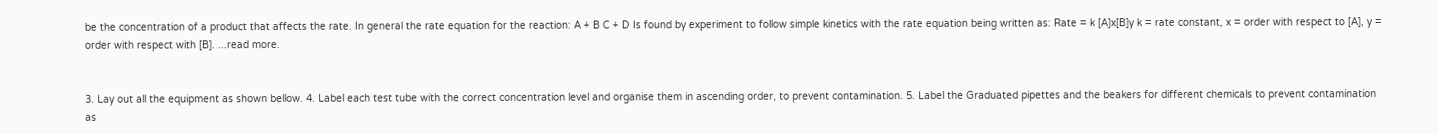be the concentration of a product that affects the rate. In general the rate equation for the reaction: A + B C + D Is found by experiment to follow simple kinetics with the rate equation being written as: Rate = k [A]x[B]y k = rate constant, x = order with respect to [A], y = order with respect with [B]. ...read more.


3. Lay out all the equipment as shown bellow. 4. Label each test tube with the correct concentration level and organise them in ascending order, to prevent contamination. 5. Label the Graduated pipettes and the beakers for different chemicals to prevent contamination as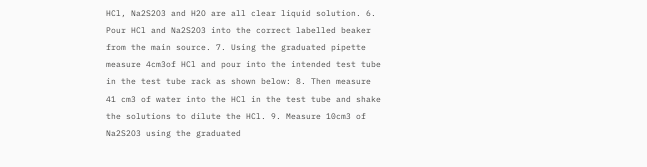HCl, Na2S2O3 and H2O are all clear liquid solution. 6. Pour HCl and Na2S2O3 into the correct labelled beaker from the main source. 7. Using the graduated pipette measure 4cm3of HCl and pour into the intended test tube in the test tube rack as shown below: 8. Then measure 41 cm3 of water into the HCl in the test tube and shake the solutions to dilute the HCl. 9. Measure 10cm3 of Na2S2O3 using the graduated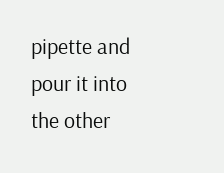pipette and pour it into the other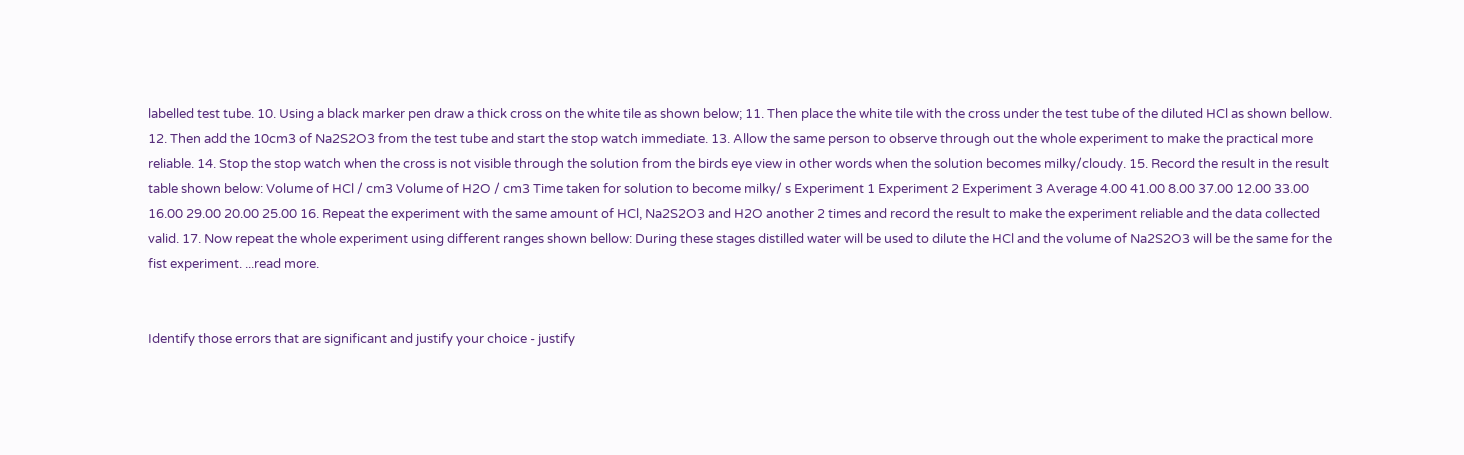labelled test tube. 10. Using a black marker pen draw a thick cross on the white tile as shown below; 11. Then place the white tile with the cross under the test tube of the diluted HCl as shown bellow. 12. Then add the 10cm3 of Na2S2O3 from the test tube and start the stop watch immediate. 13. Allow the same person to observe through out the whole experiment to make the practical more reliable. 14. Stop the stop watch when the cross is not visible through the solution from the birds eye view in other words when the solution becomes milky/cloudy. 15. Record the result in the result table shown below: Volume of HCl / cm3 Volume of H2O / cm3 Time taken for solution to become milky/ s Experiment 1 Experiment 2 Experiment 3 Average 4.00 41.00 8.00 37.00 12.00 33.00 16.00 29.00 20.00 25.00 16. Repeat the experiment with the same amount of HCl, Na2S2O3 and H2O another 2 times and record the result to make the experiment reliable and the data collected valid. 17. Now repeat the whole experiment using different ranges shown bellow: During these stages distilled water will be used to dilute the HCl and the volume of Na2S2O3 will be the same for the fist experiment. ...read more.


Identify those errors that are significant and justify your choice - justify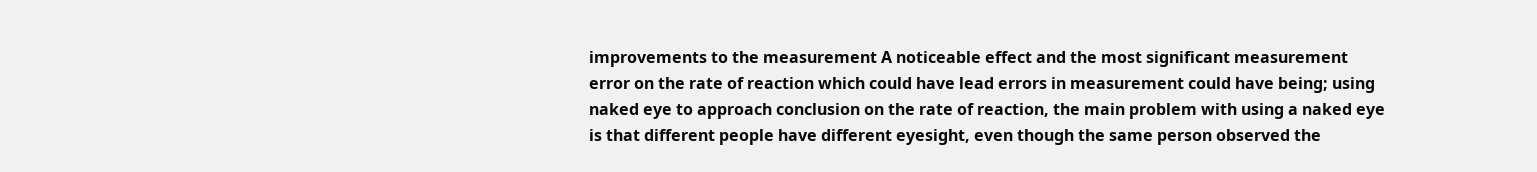improvements to the measurement A noticeable effect and the most significant measurement error on the rate of reaction which could have lead errors in measurement could have being; using naked eye to approach conclusion on the rate of reaction, the main problem with using a naked eye is that different people have different eyesight, even though the same person observed the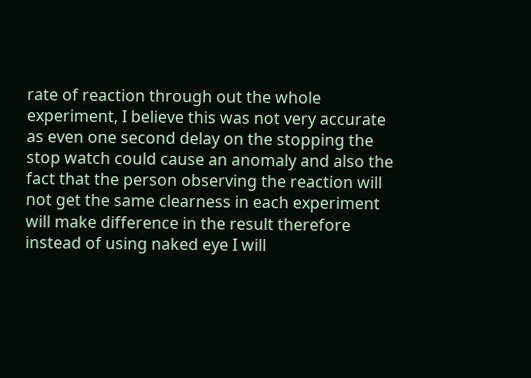rate of reaction through out the whole experiment, I believe this was not very accurate as even one second delay on the stopping the stop watch could cause an anomaly and also the fact that the person observing the reaction will not get the same clearness in each experiment will make difference in the result therefore instead of using naked eye I will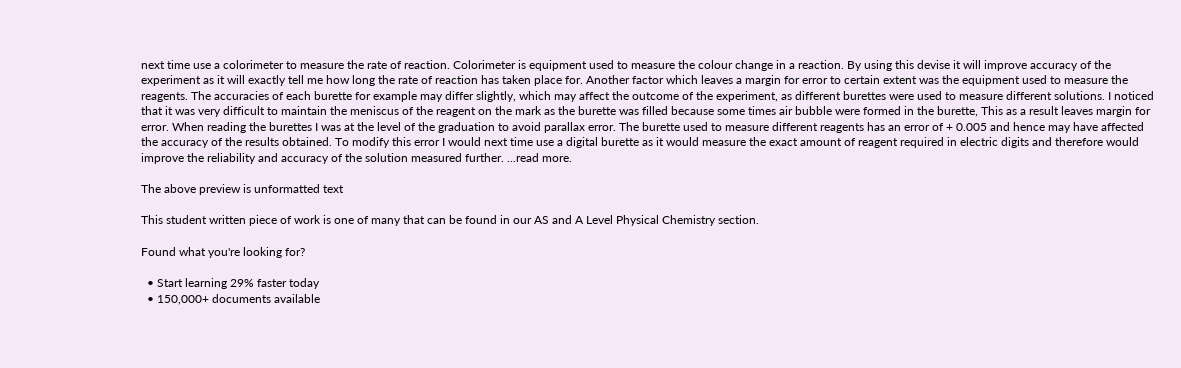next time use a colorimeter to measure the rate of reaction. Colorimeter is equipment used to measure the colour change in a reaction. By using this devise it will improve accuracy of the experiment as it will exactly tell me how long the rate of reaction has taken place for. Another factor which leaves a margin for error to certain extent was the equipment used to measure the reagents. The accuracies of each burette for example may differ slightly, which may affect the outcome of the experiment, as different burettes were used to measure different solutions. I noticed that it was very difficult to maintain the meniscus of the reagent on the mark as the burette was filled because some times air bubble were formed in the burette, This as a result leaves margin for error. When reading the burettes I was at the level of the graduation to avoid parallax error. The burette used to measure different reagents has an error of + 0.005 and hence may have affected the accuracy of the results obtained. To modify this error I would next time use a digital burette as it would measure the exact amount of reagent required in electric digits and therefore would improve the reliability and accuracy of the solution measured further. ...read more.

The above preview is unformatted text

This student written piece of work is one of many that can be found in our AS and A Level Physical Chemistry section.

Found what you're looking for?

  • Start learning 29% faster today
  • 150,000+ documents available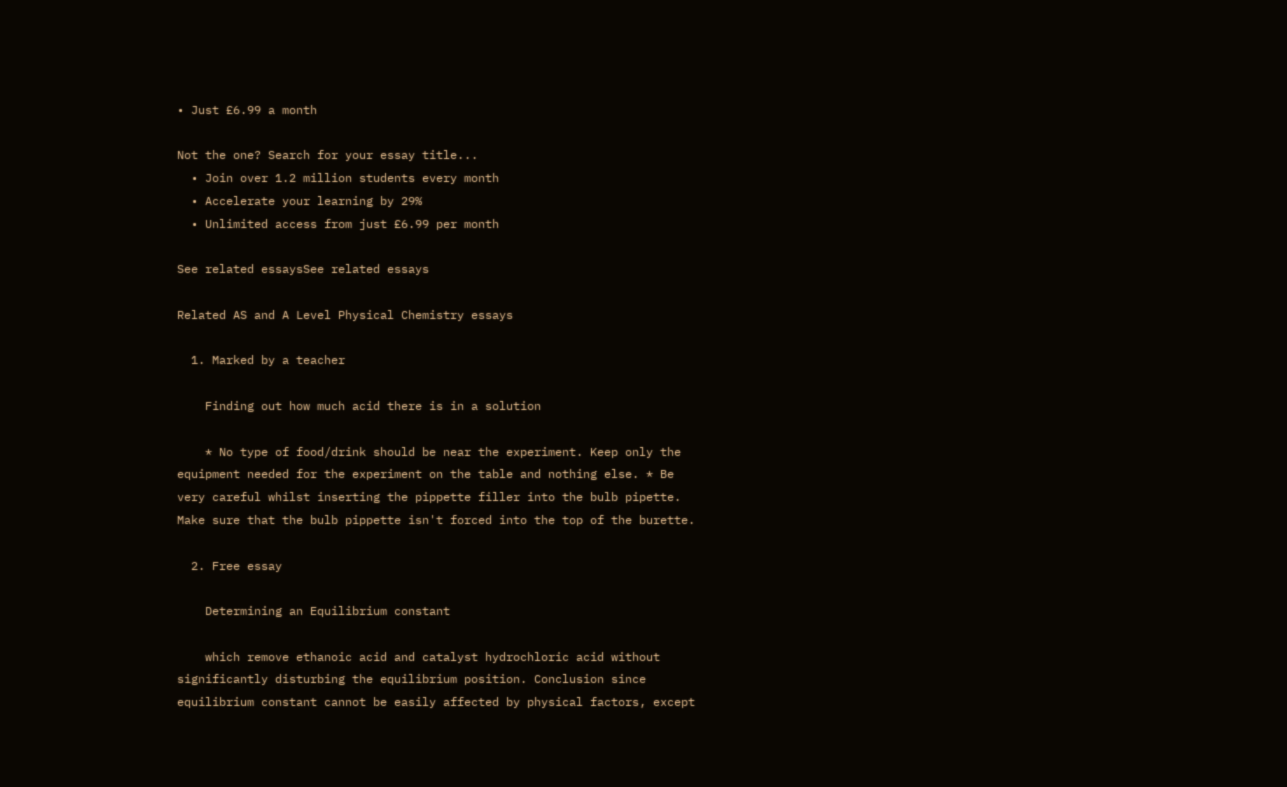• Just £6.99 a month

Not the one? Search for your essay title...
  • Join over 1.2 million students every month
  • Accelerate your learning by 29%
  • Unlimited access from just £6.99 per month

See related essaysSee related essays

Related AS and A Level Physical Chemistry essays

  1. Marked by a teacher

    Finding out how much acid there is in a solution

    * No type of food/drink should be near the experiment. Keep only the equipment needed for the experiment on the table and nothing else. * Be very careful whilst inserting the pippette filler into the bulb pipette. Make sure that the bulb pippette isn't forced into the top of the burette.

  2. Free essay

    Determining an Equilibrium constant

    which remove ethanoic acid and catalyst hydrochloric acid without significantly disturbing the equilibrium position. Conclusion since equilibrium constant cannot be easily affected by physical factors, except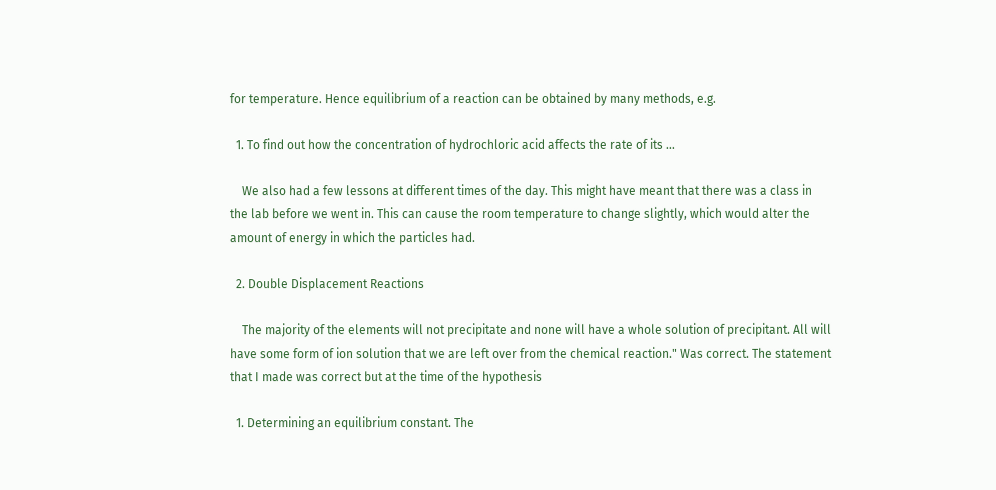for temperature. Hence equilibrium of a reaction can be obtained by many methods, e.g.

  1. To find out how the concentration of hydrochloric acid affects the rate of its ...

    We also had a few lessons at different times of the day. This might have meant that there was a class in the lab before we went in. This can cause the room temperature to change slightly, which would alter the amount of energy in which the particles had.

  2. Double Displacement Reactions

    The majority of the elements will not precipitate and none will have a whole solution of precipitant. All will have some form of ion solution that we are left over from the chemical reaction." Was correct. The statement that I made was correct but at the time of the hypothesis

  1. Determining an equilibrium constant. The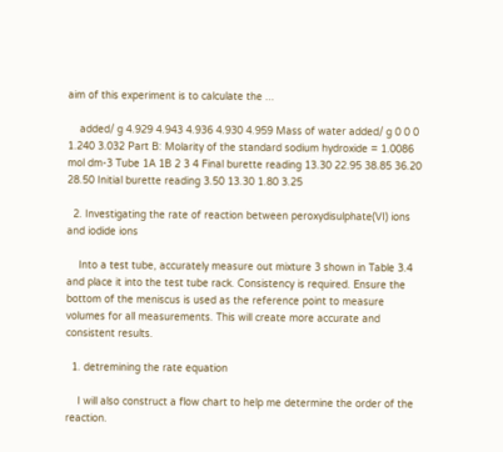aim of this experiment is to calculate the ...

    added/ g 4.929 4.943 4.936 4.930 4.959 Mass of water added/ g 0 0 0 1.240 3.032 Part B: Molarity of the standard sodium hydroxide = 1.0086 mol dm-3 Tube 1A 1B 2 3 4 Final burette reading 13.30 22.95 38.85 36.20 28.50 Initial burette reading 3.50 13.30 1.80 3.25

  2. Investigating the rate of reaction between peroxydisulphate(VI) ions and iodide ions

    Into a test tube, accurately measure out mixture 3 shown in Table 3.4 and place it into the test tube rack. Consistency is required. Ensure the bottom of the meniscus is used as the reference point to measure volumes for all measurements. This will create more accurate and consistent results.

  1. detremining the rate equation

    I will also construct a flow chart to help me determine the order of the reaction.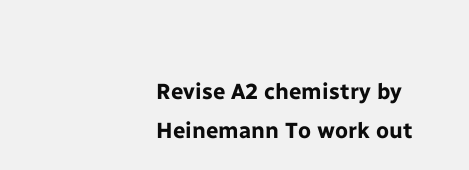Revise A2 chemistry by Heinemann To work out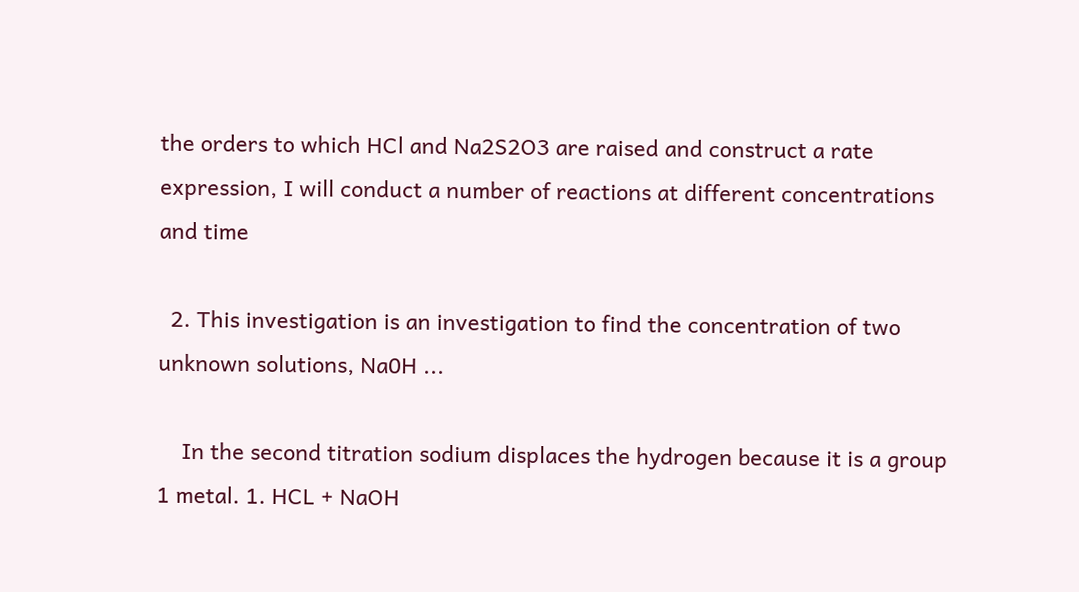the orders to which HCl and Na2S2O3 are raised and construct a rate expression, I will conduct a number of reactions at different concentrations and time

  2. This investigation is an investigation to find the concentration of two unknown solutions, Na0H ...

    In the second titration sodium displaces the hydrogen because it is a group 1 metal. 1. HCL + NaOH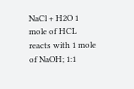NaCl + H2O 1 mole of HCL reacts with 1 mole of NaOH; 1:1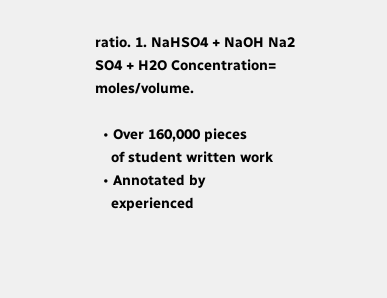ratio. 1. NaHSO4 + NaOH Na2 SO4 + H2O Concentration= moles/volume.

  • Over 160,000 pieces
    of student written work
  • Annotated by
    experienced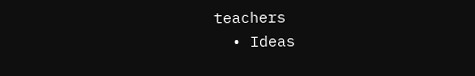teachers
  • Ideas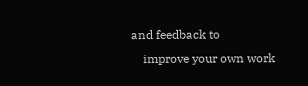and feedback to
    improve your own work